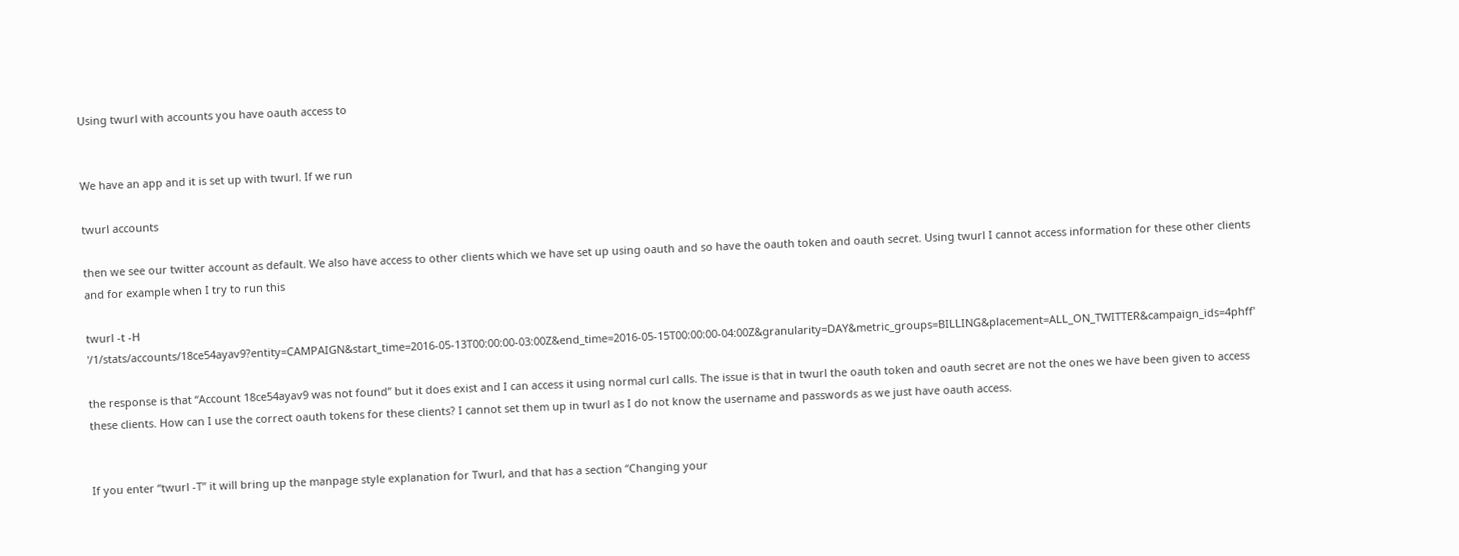Using twurl with accounts you have oauth access to


We have an app and it is set up with twurl. If we run

twurl accounts

then we see our twitter account as default. We also have access to other clients which we have set up using oauth and so have the oauth token and oauth secret. Using twurl I cannot access information for these other clients and for example when I try to run this

twurl -t -H '/1/stats/accounts/18ce54ayav9?entity=CAMPAIGN&start_time=2016-05-13T00:00:00-03:00Z&end_time=2016-05-15T00:00:00-04:00Z&granularity=DAY&metric_groups=BILLING&placement=ALL_ON_TWITTER&campaign_ids=4phff'

the response is that “Account 18ce54ayav9 was not found” but it does exist and I can access it using normal curl calls. The issue is that in twurl the oauth token and oauth secret are not the ones we have been given to access these clients. How can I use the correct oauth tokens for these clients? I cannot set them up in twurl as I do not know the username and passwords as we just have oauth access.


If you enter “twurl -T” it will bring up the manpage style explanation for Twurl, and that has a section “Changing your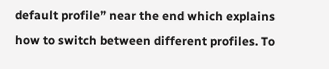default profile” near the end which explains how to switch between different profiles. To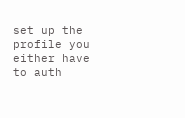set up the profile you either have to auth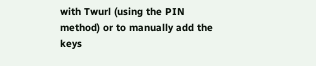with Twurl (using the PIN method) or to manually add the keys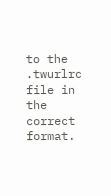to the .twurlrc file in the correct format.